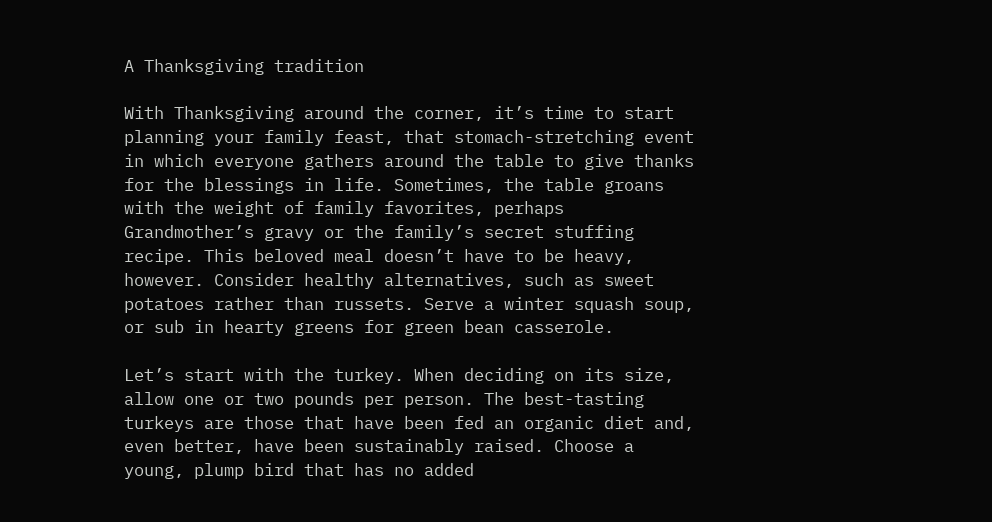A Thanksgiving tradition

With Thanksgiving around the corner, it’s time to start planning your family feast, that stomach-stretching event in which everyone gathers around the table to give thanks for the blessings in life. Sometimes, the table groans with the weight of family favorites, perhaps Grandmother’s gravy or the family’s secret stuffing recipe. This beloved meal doesn’t have to be heavy, however. Consider healthy alternatives, such as sweet potatoes rather than russets. Serve a winter squash soup, or sub in hearty greens for green bean casserole.

Let’s start with the turkey. When deciding on its size, allow one or two pounds per person. The best-tasting turkeys are those that have been fed an organic diet and, even better, have been sustainably raised. Choose a young, plump bird that has no added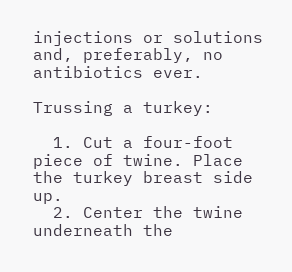injections or solutions and, preferably, no antibiotics ever.

Trussing a turkey:

  1. Cut a four-foot piece of twine. Place the turkey breast side up.
  2. Center the twine underneath the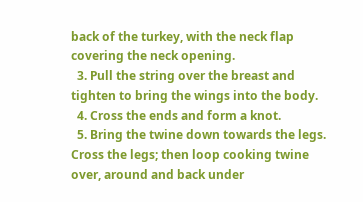back of the turkey, with the neck flap covering the neck opening.
  3. Pull the string over the breast and tighten to bring the wings into the body.
  4. Cross the ends and form a knot.
  5. Bring the twine down towards the legs. Cross the legs; then loop cooking twine over, around and back under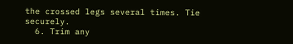the crossed legs several times. Tie securely.
  6. Trim any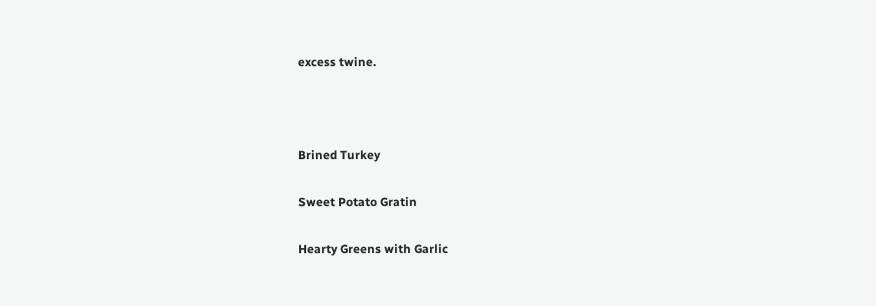excess twine.



Brined Turkey

Sweet Potato Gratin

Hearty Greens with Garlic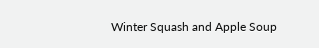Winter Squash and Apple Soup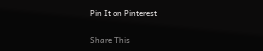Pin It on Pinterest

Share This